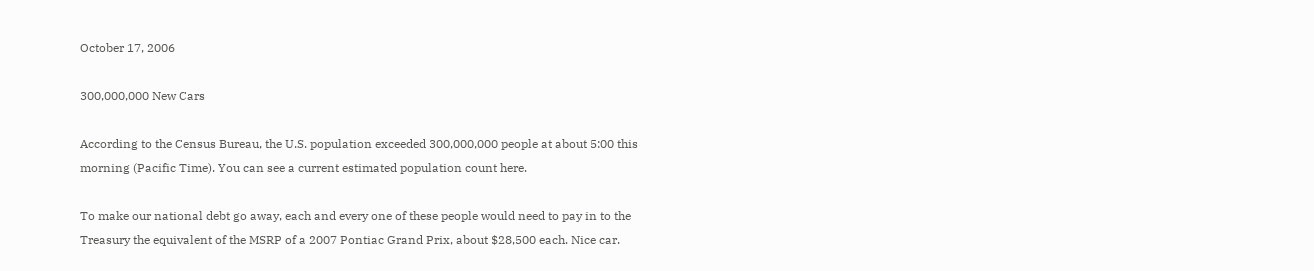October 17, 2006

300,000,000 New Cars

According to the Census Bureau, the U.S. population exceeded 300,000,000 people at about 5:00 this morning (Pacific Time). You can see a current estimated population count here.

To make our national debt go away, each and every one of these people would need to pay in to the Treasury the equivalent of the MSRP of a 2007 Pontiac Grand Prix, about $28,500 each. Nice car.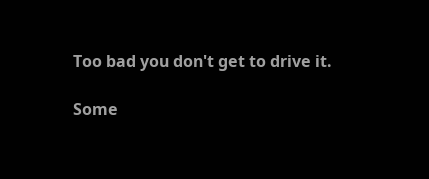Too bad you don't get to drive it.

Some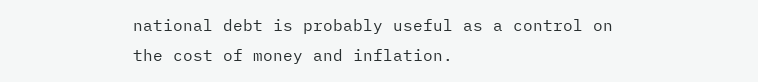national debt is probably useful as a control on the cost of money and inflation.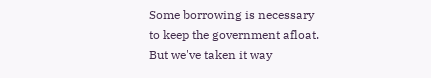Some borrowing is necessary to keep the government afloat. But we've taken it way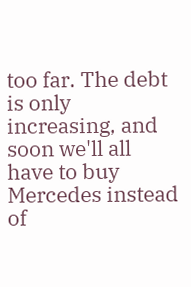too far. The debt is only increasing, and soon we'll all have to buy Mercedes instead of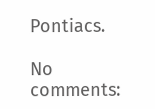Pontiacs.

No comments: